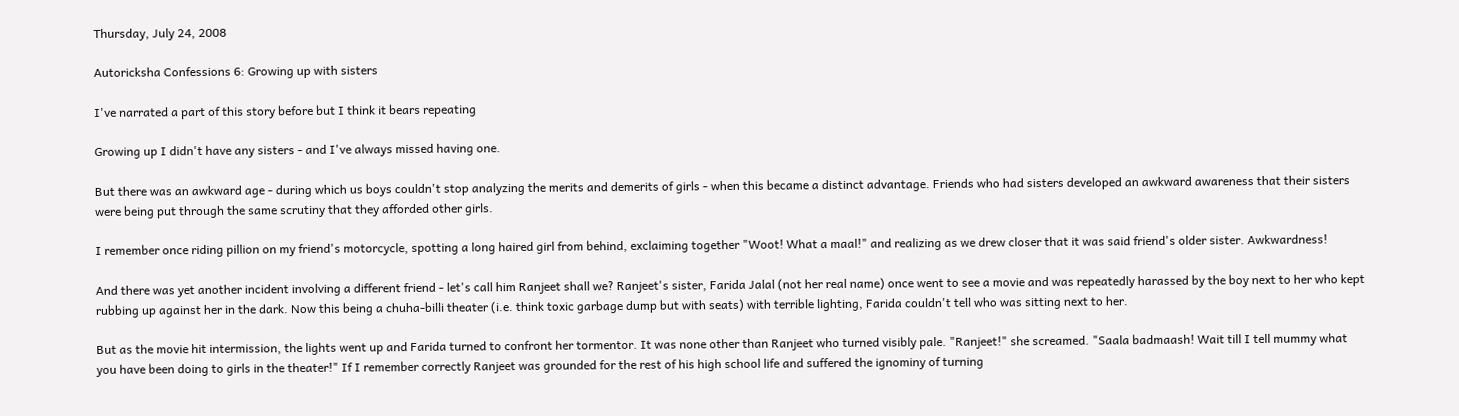Thursday, July 24, 2008

Autoricksha Confessions 6: Growing up with sisters

I've narrated a part of this story before but I think it bears repeating

Growing up I didn't have any sisters - and I've always missed having one.

But there was an awkward age - during which us boys couldn't stop analyzing the merits and demerits of girls - when this became a distinct advantage. Friends who had sisters developed an awkward awareness that their sisters were being put through the same scrutiny that they afforded other girls.

I remember once riding pillion on my friend's motorcycle, spotting a long haired girl from behind, exclaiming together "Woot! What a maal!" and realizing as we drew closer that it was said friend's older sister. Awkwardness!

And there was yet another incident involving a different friend - let's call him Ranjeet shall we? Ranjeet's sister, Farida Jalal (not her real name) once went to see a movie and was repeatedly harassed by the boy next to her who kept rubbing up against her in the dark. Now this being a chuha-billi theater (i.e. think toxic garbage dump but with seats) with terrible lighting, Farida couldn't tell who was sitting next to her.

But as the movie hit intermission, the lights went up and Farida turned to confront her tormentor. It was none other than Ranjeet who turned visibly pale. "Ranjeet!" she screamed. "Saala badmaash! Wait till I tell mummy what you have been doing to girls in the theater!" If I remember correctly Ranjeet was grounded for the rest of his high school life and suffered the ignominy of turning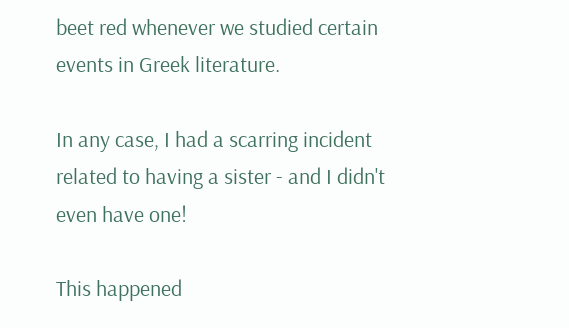beet red whenever we studied certain events in Greek literature.

In any case, I had a scarring incident related to having a sister - and I didn't even have one!

This happened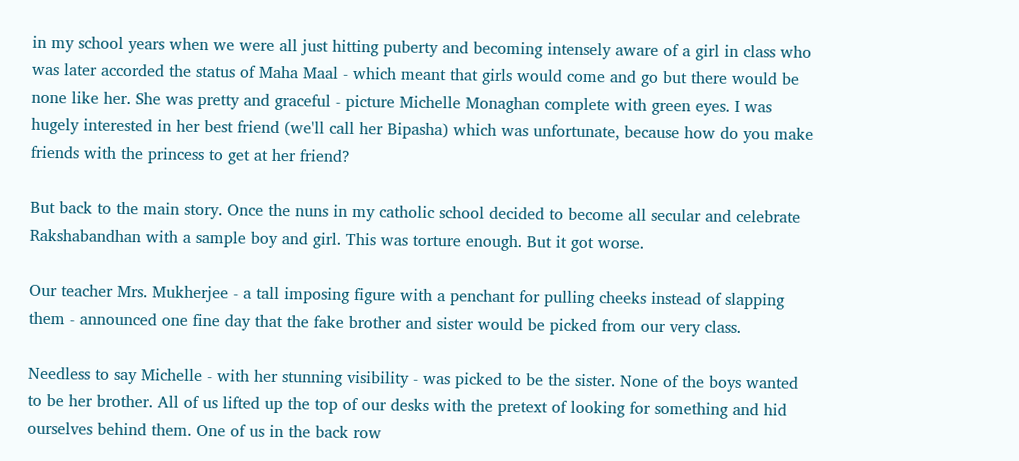in my school years when we were all just hitting puberty and becoming intensely aware of a girl in class who was later accorded the status of Maha Maal - which meant that girls would come and go but there would be none like her. She was pretty and graceful - picture Michelle Monaghan complete with green eyes. I was hugely interested in her best friend (we'll call her Bipasha) which was unfortunate, because how do you make friends with the princess to get at her friend?

But back to the main story. Once the nuns in my catholic school decided to become all secular and celebrate Rakshabandhan with a sample boy and girl. This was torture enough. But it got worse.

Our teacher Mrs. Mukherjee - a tall imposing figure with a penchant for pulling cheeks instead of slapping them - announced one fine day that the fake brother and sister would be picked from our very class.

Needless to say Michelle - with her stunning visibility - was picked to be the sister. None of the boys wanted to be her brother. All of us lifted up the top of our desks with the pretext of looking for something and hid ourselves behind them. One of us in the back row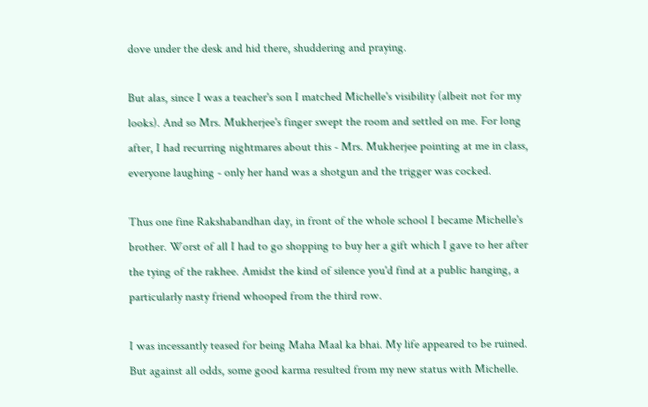dove under the desk and hid there, shuddering and praying.

But alas, since I was a teacher's son I matched Michelle's visibility (albeit not for my looks). And so Mrs. Mukherjee's finger swept the room and settled on me. For long after, I had recurring nightmares about this - Mrs. Mukherjee pointing at me in class, everyone laughing - only her hand was a shotgun and the trigger was cocked.

Thus one fine Rakshabandhan day, in front of the whole school I became Michelle's brother. Worst of all I had to go shopping to buy her a gift which I gave to her after the tying of the rakhee. Amidst the kind of silence you'd find at a public hanging, a particularly nasty friend whooped from the third row.

I was incessantly teased for being Maha Maal ka bhai. My life appeared to be ruined. But against all odds, some good karma resulted from my new status with Michelle.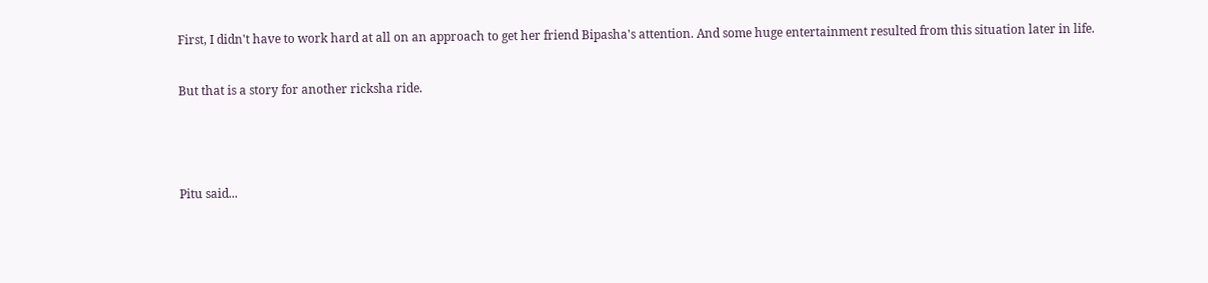First, I didn't have to work hard at all on an approach to get her friend Bipasha's attention. And some huge entertainment resulted from this situation later in life.

But that is a story for another ricksha ride.



Pitu said...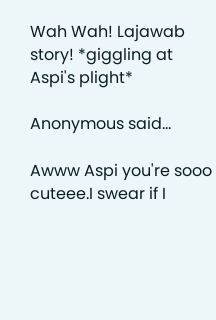Wah Wah! Lajawab story! *giggling at Aspi's plight*

Anonymous said...

Awww Aspi you're sooo cuteee.I swear if I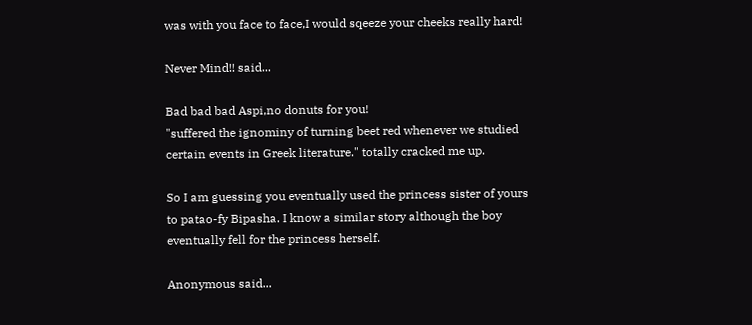was with you face to face,I would sqeeze your cheeks really hard!

Never Mind!! said...

Bad bad bad Aspi,no donuts for you!
"suffered the ignominy of turning beet red whenever we studied certain events in Greek literature." totally cracked me up.

So I am guessing you eventually used the princess sister of yours to patao-fy Bipasha. I know a similar story although the boy eventually fell for the princess herself.

Anonymous said...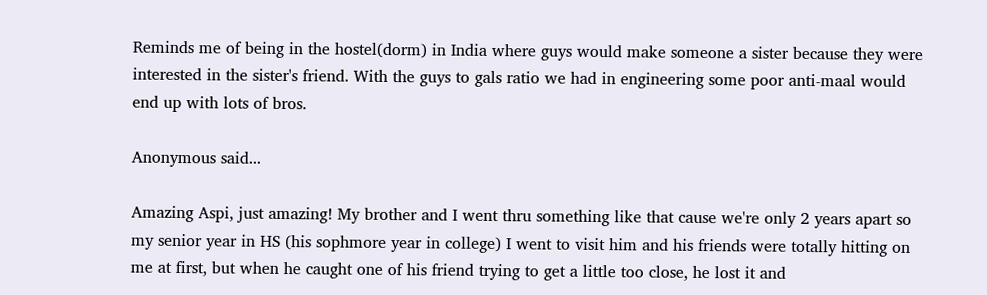Reminds me of being in the hostel(dorm) in India where guys would make someone a sister because they were interested in the sister's friend. With the guys to gals ratio we had in engineering some poor anti-maal would end up with lots of bros.

Anonymous said...

Amazing Aspi, just amazing! My brother and I went thru something like that cause we're only 2 years apart so my senior year in HS (his sophmore year in college) I went to visit him and his friends were totally hitting on me at first, but when he caught one of his friend trying to get a little too close, he lost it and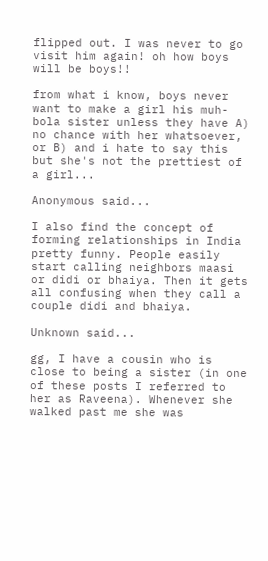flipped out. I was never to go visit him again! oh how boys will be boys!!

from what i know, boys never want to make a girl his muh-bola sister unless they have A) no chance with her whatsoever, or B) and i hate to say this but she's not the prettiest of a girl...

Anonymous said...

I also find the concept of forming relationships in India pretty funny. People easily start calling neighbors maasi or didi or bhaiya. Then it gets all confusing when they call a couple didi and bhaiya.

Unknown said...

gg, I have a cousin who is close to being a sister (in one of these posts I referred to her as Raveena). Whenever she walked past me she was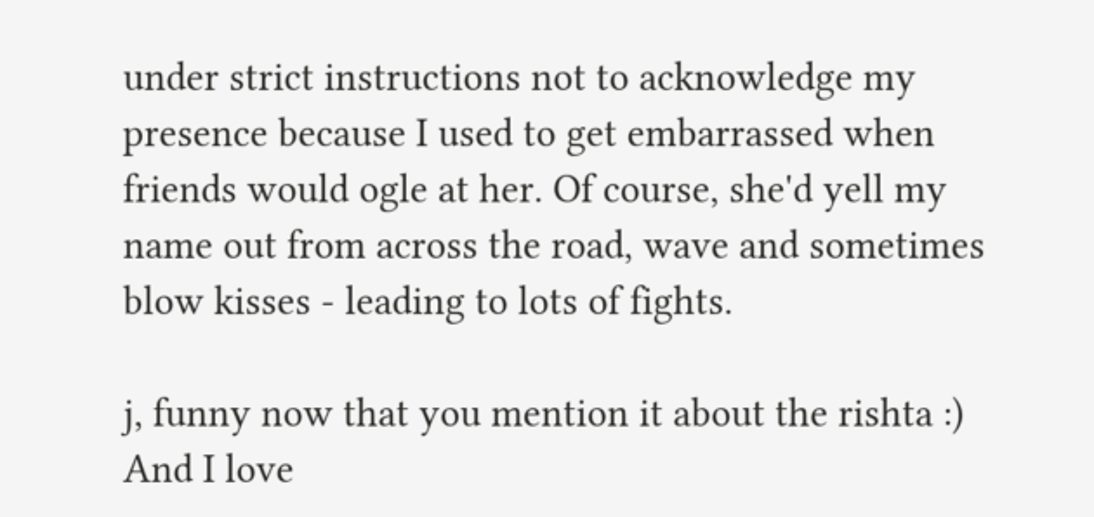under strict instructions not to acknowledge my presence because I used to get embarrassed when friends would ogle at her. Of course, she'd yell my name out from across the road, wave and sometimes blow kisses - leading to lots of fights.

j, funny now that you mention it about the rishta :) And I love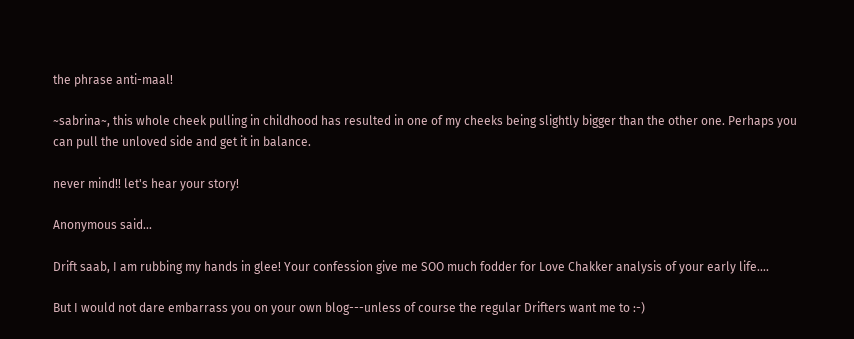the phrase anti-maal!

~sabrina~, this whole cheek pulling in childhood has resulted in one of my cheeks being slightly bigger than the other one. Perhaps you can pull the unloved side and get it in balance.

never mind!! let's hear your story!

Anonymous said...

Drift saab, I am rubbing my hands in glee! Your confession give me SOO much fodder for Love Chakker analysis of your early life....

But I would not dare embarrass you on your own blog---unless of course the regular Drifters want me to :-)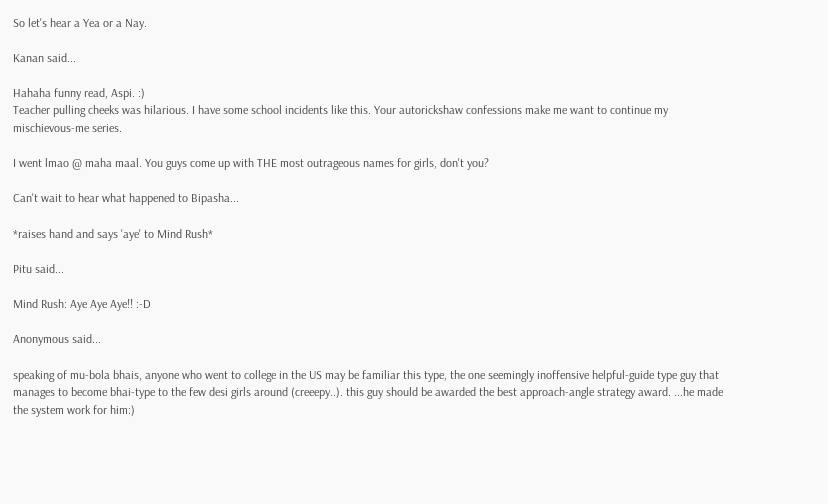So let's hear a Yea or a Nay.

Kanan said...

Hahaha funny read, Aspi. :)
Teacher pulling cheeks was hilarious. I have some school incidents like this. Your autorickshaw confessions make me want to continue my mischievous-me series.

I went lmao @ maha maal. You guys come up with THE most outrageous names for girls, don't you?

Can't wait to hear what happened to Bipasha...

*raises hand and says 'aye' to Mind Rush*

Pitu said...

Mind Rush: Aye Aye Aye!! :-D

Anonymous said...

speaking of mu-bola bhais, anyone who went to college in the US may be familiar this type, the one seemingly inoffensive helpful-guide type guy that manages to become bhai-type to the few desi girls around (creeepy..). this guy should be awarded the best approach-angle strategy award. ...he made the system work for him:)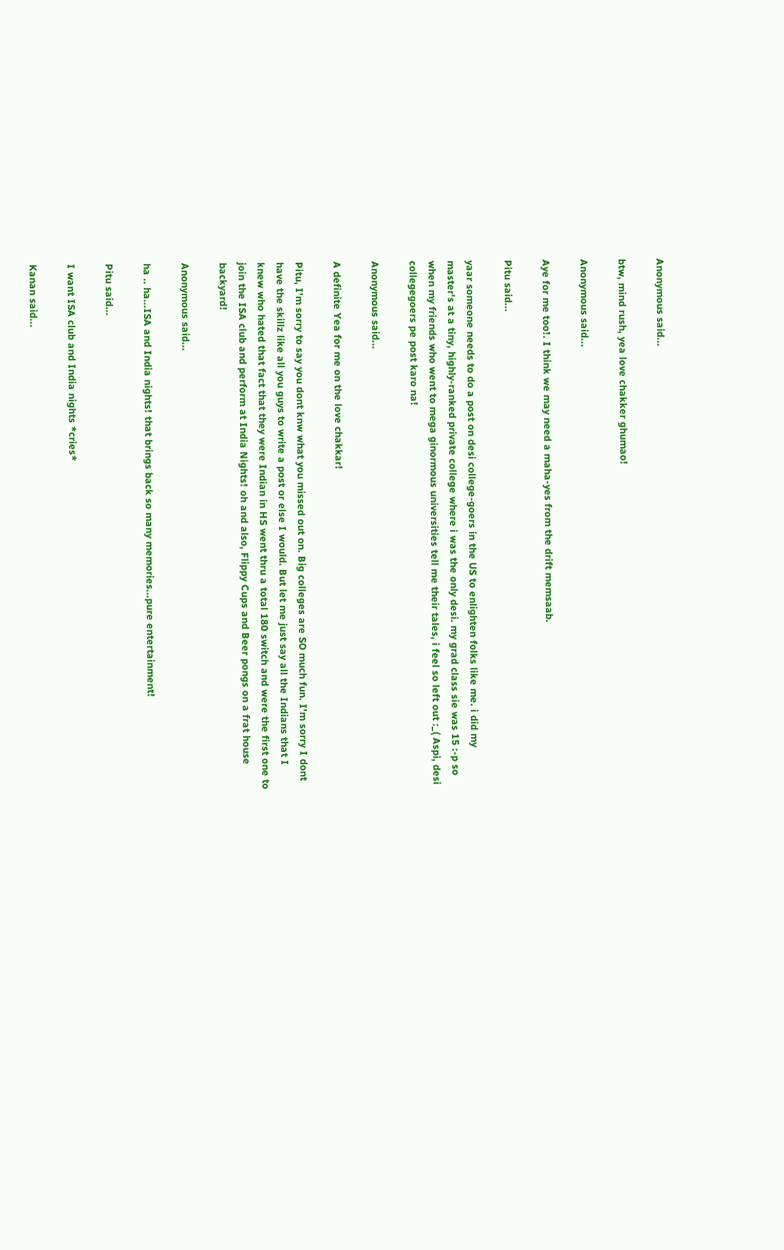Anonymous said...

btw, mind rush, yea love chakker ghumao!

Anonymous said...

Aye for me too!. I think we may need a maha-yes from the drift memsaab.

Pitu said...

yaar someone needs to do a post on desi college-goers in the US to enlighten folks like me. i did my master's at a tiny, highly-ranked private college where i was the only desi. my grad class sie was 15 :-p so when my friends who went to mega ginormous universities tell me their tales, i feel so left out :_( Aspi, desi collegegoers pe post karo na!

Anonymous said...

A definite Yea for me on the love chakkar!

Pitu, I'm sorry to say you dont knw what you missed out on. Big colleges are SO much fun. I'm sorry I dont have the skillz like all you guys to write a post or else I would. But let me just say all the Indians that I knew who hated that fact that they were Indian in HS went thru a total 180 switch and were the first one to join the ISA club and perform at India Nights! oh and also, Flippy Cups and Beer pongs on a frat house backyard!

Anonymous said...

ha .. ha...ISA and India nights! that brings back so many memories...pure entertainment!

Pitu said...

I want ISA club and India nights *cries*

Kanan said...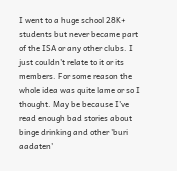I went to a huge school 28K+ students but never became part of the ISA or any other clubs. I just couldn't relate to it or its members. For some reason the whole idea was quite lame or so I thought. May be because I've read enough bad stories about binge drinking and other 'buri aadaten'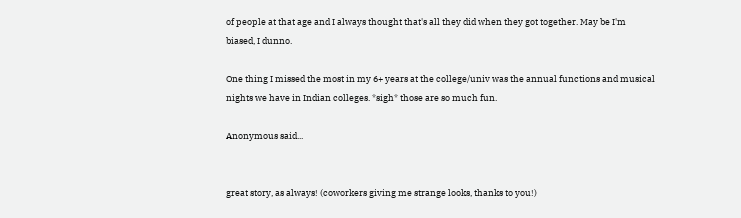of people at that age and I always thought that's all they did when they got together. May be I'm biased, I dunno.

One thing I missed the most in my 6+ years at the college/univ was the annual functions and musical nights we have in Indian colleges. *sigh* those are so much fun.

Anonymous said...


great story, as always! (coworkers giving me strange looks, thanks to you!)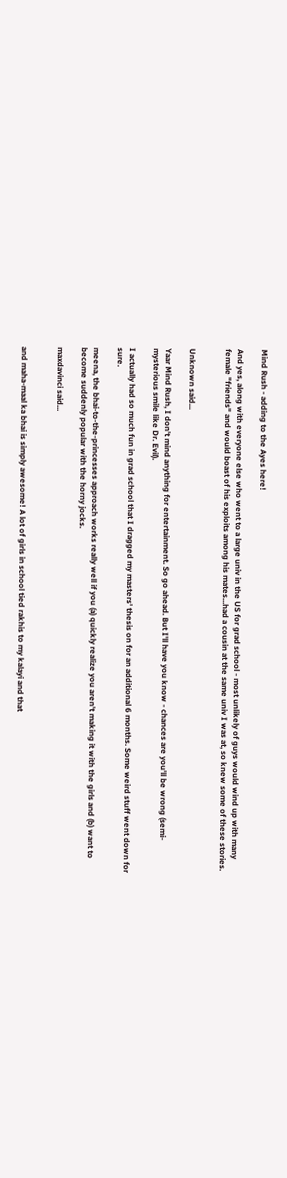Mind Rush - adding to the Ayes here!

And yes, along with everyone else who went to a large univ in the US for grad school - most unlikely of guys would wind up with many female "friends" and would boast of his exploits among his mates...had a cousin at the same univ I was at, so knew some of these stories.


Unknown said...

Yaar Mind Rush, I don't mind anything for entertainment. So go ahead. But I'll have you know - chances are you'll be wrong (semi-mysterious smile like Dr. Evil).

I actually had so much fun in grad school that I dragged my masters' thesis on for an additional 6 months. Some weird stuff went down for sure.

meena, the bhai-to-the-princesses approach works really well if you (a) quickly realize you aren't making it with the girls and (b) want to become suddenly popular with the horny jocks.

maxdavinci said...


and maha-maal ka bhai is simply awesome! A lot of girls in school tied rakhis to my kalayi and that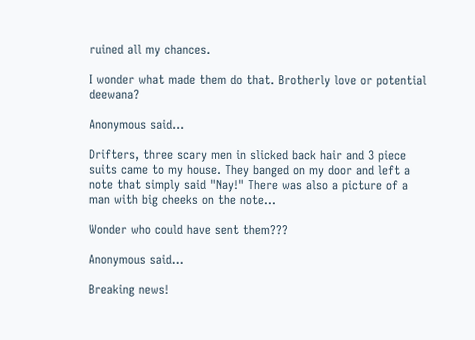ruined all my chances.

I wonder what made them do that. Brotherly love or potential deewana?

Anonymous said...

Drifters, three scary men in slicked back hair and 3 piece suits came to my house. They banged on my door and left a note that simply said "Nay!" There was also a picture of a man with big cheeks on the note...

Wonder who could have sent them???

Anonymous said...

Breaking news!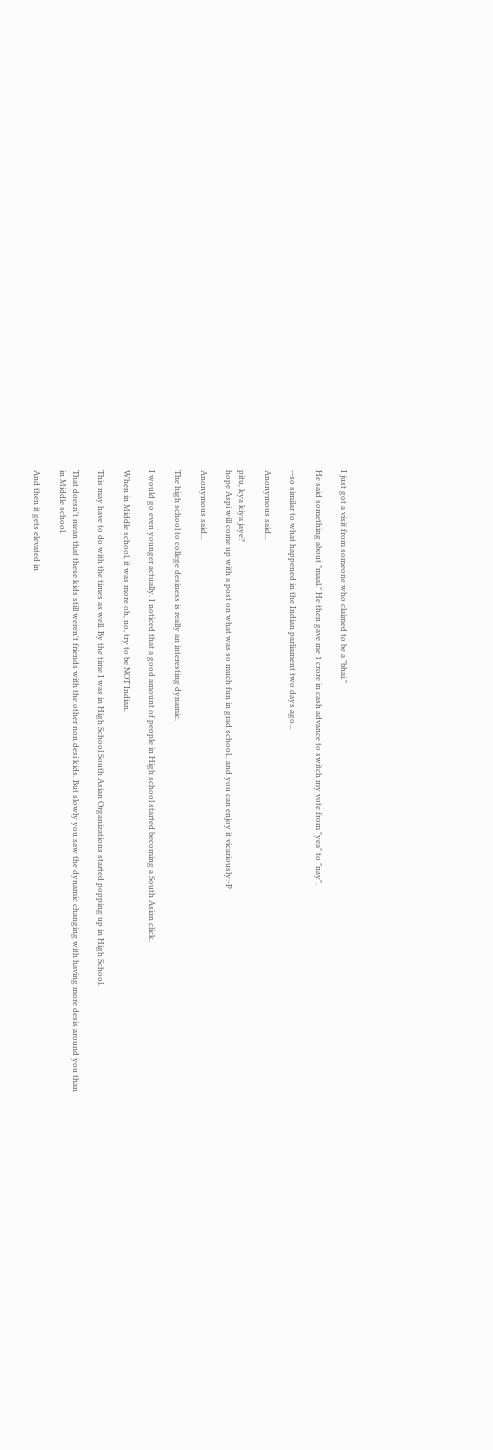I just got a visit from someone who claimed to be a "bhai."

He said something about "maal." He then gave me 1 crore in cash advance to switch my vote from "yea" to "nay".

--so similar to what happened in the Indian parliament two days ago...

Anonymous said...

pitu, kya kiya jaye?
hope Aspi will come up with a post on what was so much fun in grad school.. and you can enjoy it vicariously:-P

Anonymous said...

The high school to college desiness is really an interesting dynamic.

I would go even younger actually. I noticed that a good amount of people in High school started becoming a South Asian click.

When in Middle school, it was more oh, no, try to be NOT Indian.

This may have to do with the times as well. By the time I was in High School South Asian Organizations started popping up in High School.

That doesn't mean that these kids still weren't friends with the other non desi kids. But slowly you saw the dynamic changing with having more desis around you than in Middle school.

And then it gets elevated in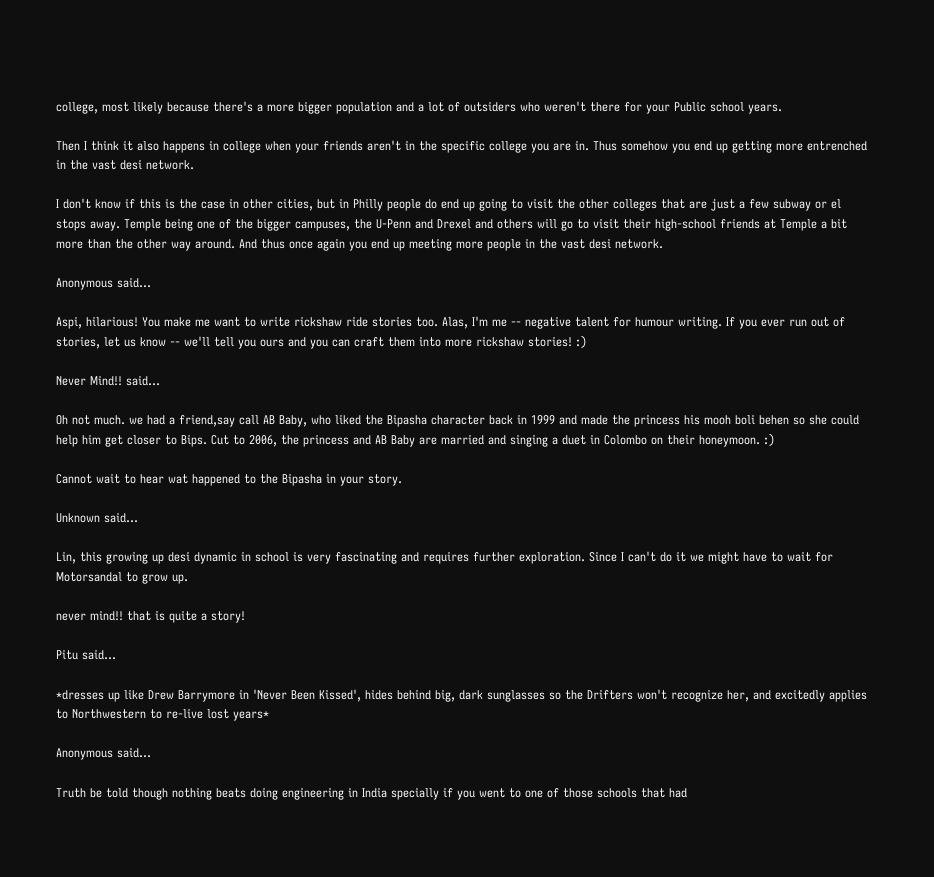college, most likely because there's a more bigger population and a lot of outsiders who weren't there for your Public school years.

Then I think it also happens in college when your friends aren't in the specific college you are in. Thus somehow you end up getting more entrenched in the vast desi network.

I don't know if this is the case in other cities, but in Philly people do end up going to visit the other colleges that are just a few subway or el stops away. Temple being one of the bigger campuses, the U-Penn and Drexel and others will go to visit their high-school friends at Temple a bit more than the other way around. And thus once again you end up meeting more people in the vast desi network.

Anonymous said...

Aspi, hilarious! You make me want to write rickshaw ride stories too. Alas, I'm me -- negative talent for humour writing. If you ever run out of stories, let us know -- we'll tell you ours and you can craft them into more rickshaw stories! :)

Never Mind!! said...

Oh not much. we had a friend,say call AB Baby, who liked the Bipasha character back in 1999 and made the princess his mooh boli behen so she could help him get closer to Bips. Cut to 2006, the princess and AB Baby are married and singing a duet in Colombo on their honeymoon. :)

Cannot wait to hear wat happened to the Bipasha in your story.

Unknown said...

Lin, this growing up desi dynamic in school is very fascinating and requires further exploration. Since I can't do it we might have to wait for Motorsandal to grow up.

never mind!! that is quite a story!

Pitu said...

*dresses up like Drew Barrymore in 'Never Been Kissed', hides behind big, dark sunglasses so the Drifters won't recognize her, and excitedly applies to Northwestern to re-live lost years*

Anonymous said...

Truth be told though nothing beats doing engineering in India specially if you went to one of those schools that had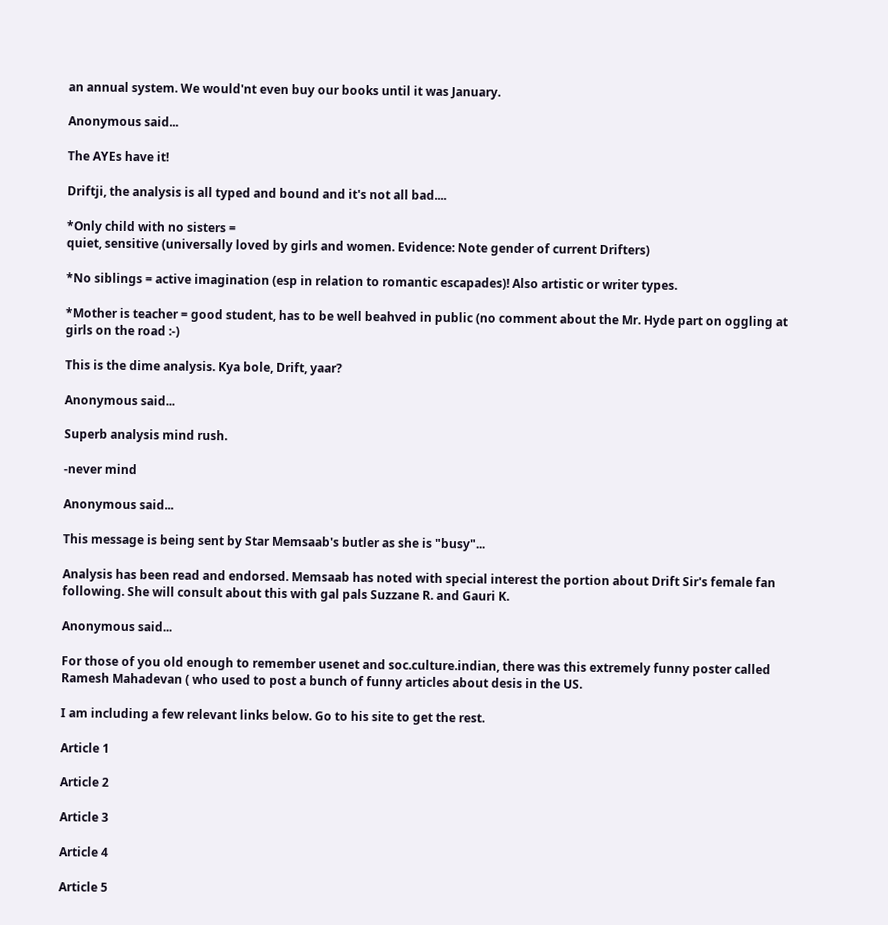an annual system. We would'nt even buy our books until it was January.

Anonymous said...

The AYEs have it!

Driftji, the analysis is all typed and bound and it's not all bad....

*Only child with no sisters =
quiet, sensitive (universally loved by girls and women. Evidence: Note gender of current Drifters)

*No siblings = active imagination (esp in relation to romantic escapades)! Also artistic or writer types.

*Mother is teacher = good student, has to be well beahved in public (no comment about the Mr. Hyde part on oggling at girls on the road :-)

This is the dime analysis. Kya bole, Drift, yaar?

Anonymous said...

Superb analysis mind rush.

-never mind

Anonymous said...

This message is being sent by Star Memsaab's butler as she is "busy"...

Analysis has been read and endorsed. Memsaab has noted with special interest the portion about Drift Sir's female fan following. She will consult about this with gal pals Suzzane R. and Gauri K.

Anonymous said...

For those of you old enough to remember usenet and soc.culture.indian, there was this extremely funny poster called Ramesh Mahadevan ( who used to post a bunch of funny articles about desis in the US.

I am including a few relevant links below. Go to his site to get the rest.

Article 1

Article 2

Article 3

Article 4

Article 5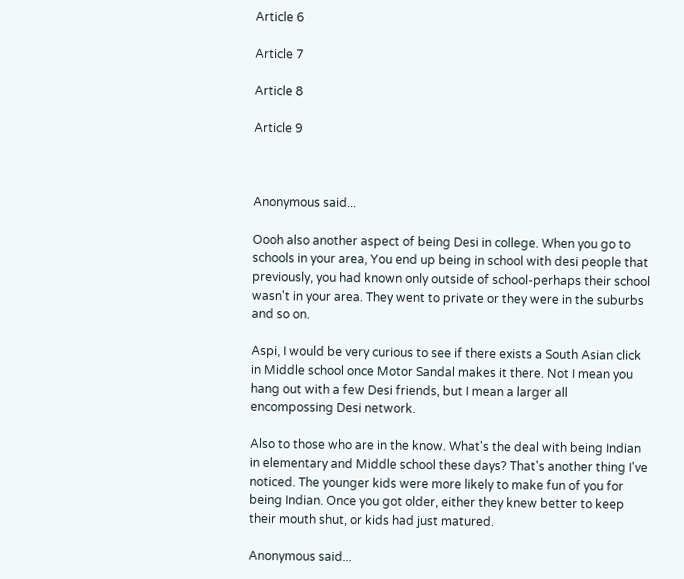Article 6

Article 7

Article 8

Article 9



Anonymous said...

Oooh also another aspect of being Desi in college. When you go to schools in your area, You end up being in school with desi people that previously, you had known only outside of school-perhaps their school wasn't in your area. They went to private or they were in the suburbs and so on.

Aspi, I would be very curious to see if there exists a South Asian click in Middle school once Motor Sandal makes it there. Not I mean you hang out with a few Desi friends, but I mean a larger all encompossing Desi network.

Also to those who are in the know. What's the deal with being Indian in elementary and Middle school these days? That's another thing I've noticed. The younger kids were more likely to make fun of you for being Indian. Once you got older, either they knew better to keep their mouth shut, or kids had just matured.

Anonymous said...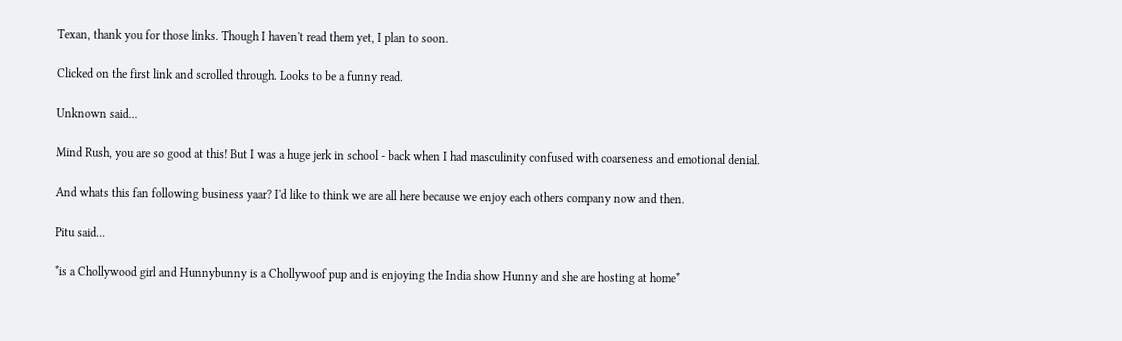Texan, thank you for those links. Though I haven't read them yet, I plan to soon.

Clicked on the first link and scrolled through. Looks to be a funny read.

Unknown said...

Mind Rush, you are so good at this! But I was a huge jerk in school - back when I had masculinity confused with coarseness and emotional denial.

And whats this fan following business yaar? I'd like to think we are all here because we enjoy each others company now and then.

Pitu said...

*is a Chollywood girl and Hunnybunny is a Chollywoof pup and is enjoying the India show Hunny and she are hosting at home*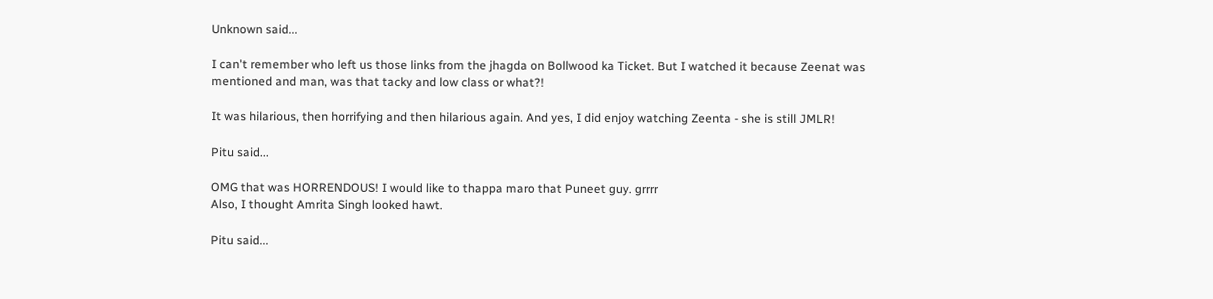Unknown said...

I can't remember who left us those links from the jhagda on Bollwood ka Ticket. But I watched it because Zeenat was mentioned and man, was that tacky and low class or what?!

It was hilarious, then horrifying and then hilarious again. And yes, I did enjoy watching Zeenta - she is still JMLR!

Pitu said...

OMG that was HORRENDOUS! I would like to thappa maro that Puneet guy. grrrr
Also, I thought Amrita Singh looked hawt.

Pitu said...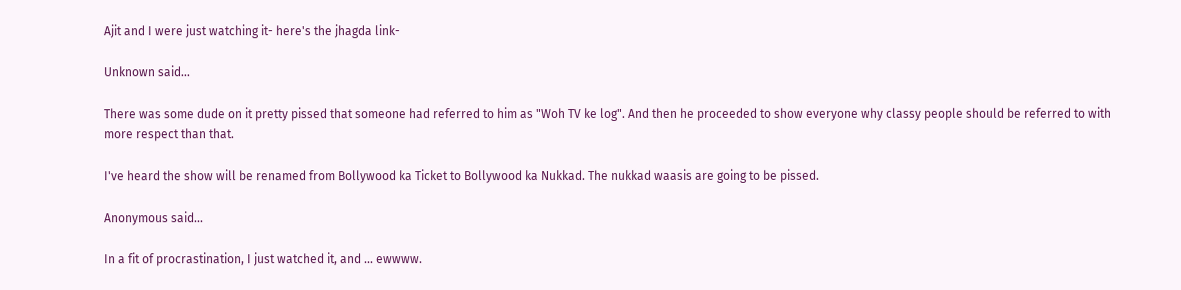Ajit and I were just watching it- here's the jhagda link-

Unknown said...

There was some dude on it pretty pissed that someone had referred to him as "Woh TV ke log". And then he proceeded to show everyone why classy people should be referred to with more respect than that.

I've heard the show will be renamed from Bollywood ka Ticket to Bollywood ka Nukkad. The nukkad waasis are going to be pissed.

Anonymous said...

In a fit of procrastination, I just watched it, and ... ewwww.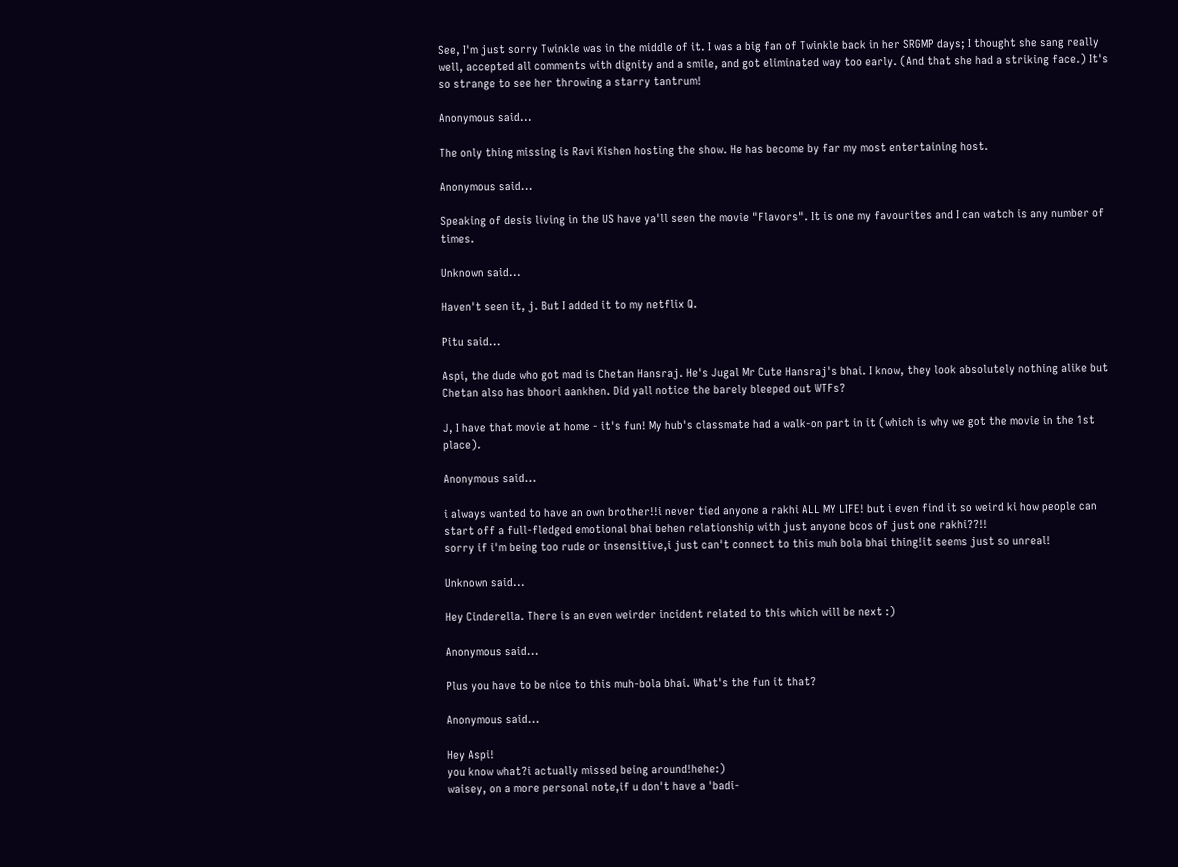See, I'm just sorry Twinkle was in the middle of it. I was a big fan of Twinkle back in her SRGMP days; I thought she sang really well, accepted all comments with dignity and a smile, and got eliminated way too early. (And that she had a striking face.) It's so strange to see her throwing a starry tantrum!

Anonymous said...

The only thing missing is Ravi Kishen hosting the show. He has become by far my most entertaining host.

Anonymous said...

Speaking of desis living in the US have ya'll seen the movie "Flavors". It is one my favourites and I can watch is any number of times.

Unknown said...

Haven't seen it, j. But I added it to my netflix Q.

Pitu said...

Aspi, the dude who got mad is Chetan Hansraj. He's Jugal Mr Cute Hansraj's bhai. I know, they look absolutely nothing alike but Chetan also has bhoori aankhen. Did yall notice the barely bleeped out WTFs?

J, I have that movie at home - it's fun! My hub's classmate had a walk-on part in it (which is why we got the movie in the 1st place).

Anonymous said...

i always wanted to have an own brother!!i never tied anyone a rakhi ALL MY LIFE! but i even find it so weird ki how people can start off a full-fledged emotional bhai behen relationship with just anyone bcos of just one rakhi??!!
sorry if i'm being too rude or insensitive,i just can't connect to this muh bola bhai thing!it seems just so unreal!

Unknown said...

Hey Cinderella. There is an even weirder incident related to this which will be next :)

Anonymous said...

Plus you have to be nice to this muh-bola bhai. What's the fun it that?

Anonymous said...

Hey Aspi!
you know what?i actually missed being around!hehe:)
waisey, on a more personal note,if u don't have a 'badi-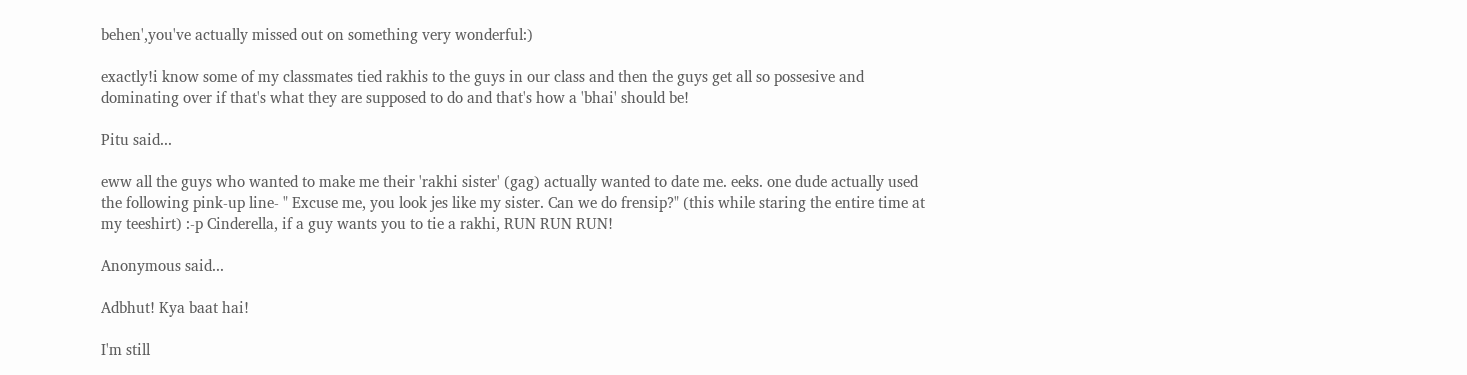behen',you've actually missed out on something very wonderful:)

exactly!i know some of my classmates tied rakhis to the guys in our class and then the guys get all so possesive and dominating over if that's what they are supposed to do and that's how a 'bhai' should be!

Pitu said...

eww all the guys who wanted to make me their 'rakhi sister' (gag) actually wanted to date me. eeks. one dude actually used the following pink-up line- " Excuse me, you look jes like my sister. Can we do frensip?" (this while staring the entire time at my teeshirt) :-p Cinderella, if a guy wants you to tie a rakhi, RUN RUN RUN!

Anonymous said...

Adbhut! Kya baat hai!

I'm still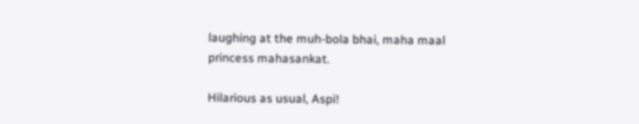laughing at the muh-bola bhai, maha maal princess mahasankat.

Hilarious as usual, Aspi!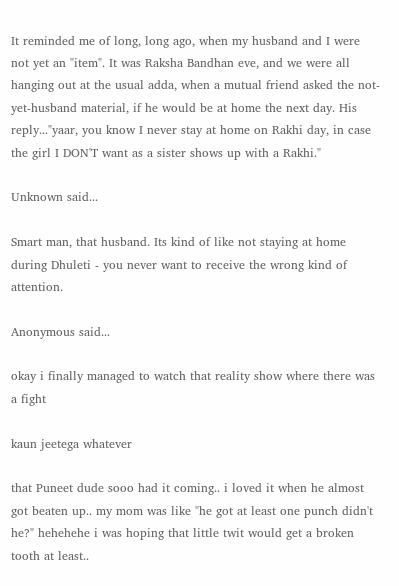It reminded me of long, long ago, when my husband and I were not yet an "item". It was Raksha Bandhan eve, and we were all hanging out at the usual adda, when a mutual friend asked the not-yet-husband material, if he would be at home the next day. His reply..."yaar, you know I never stay at home on Rakhi day, in case the girl I DON'T want as a sister shows up with a Rakhi."

Unknown said...

Smart man, that husband. Its kind of like not staying at home during Dhuleti - you never want to receive the wrong kind of attention.

Anonymous said...

okay i finally managed to watch that reality show where there was a fight

kaun jeetega whatever

that Puneet dude sooo had it coming.. i loved it when he almost got beaten up.. my mom was like "he got at least one punch didn't he?" hehehehe i was hoping that little twit would get a broken tooth at least..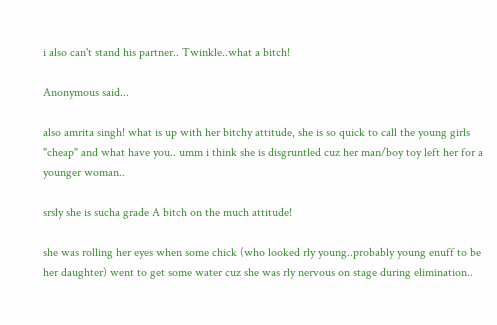i also can't stand his partner.. Twinkle..what a bitch!

Anonymous said...

also amrita singh! what is up with her bitchy attitude, she is so quick to call the young girls "cheap" and what have you.. umm i think she is disgruntled cuz her man/boy toy left her for a younger woman..

srsly she is sucha grade A bitch on the much attitude!

she was rolling her eyes when some chick (who looked rly young..probably young enuff to be her daughter) went to get some water cuz she was rly nervous on stage during elimination..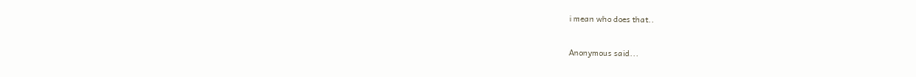i mean who does that..

Anonymous said...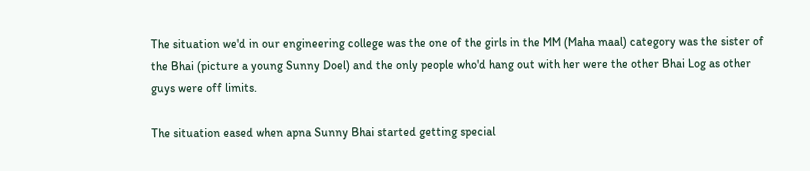The situation we'd in our engineering college was the one of the girls in the MM (Maha maal) category was the sister of the Bhai (picture a young Sunny Doel) and the only people who'd hang out with her were the other Bhai Log as other guys were off limits.

The situation eased when apna Sunny Bhai started getting special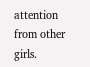attention from other girls.